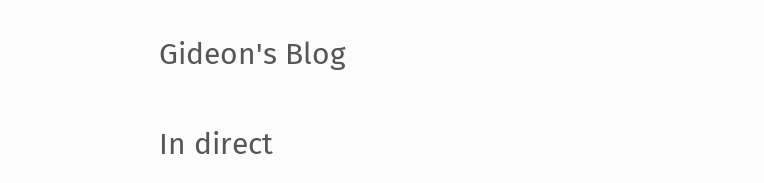Gideon's Blog

In direct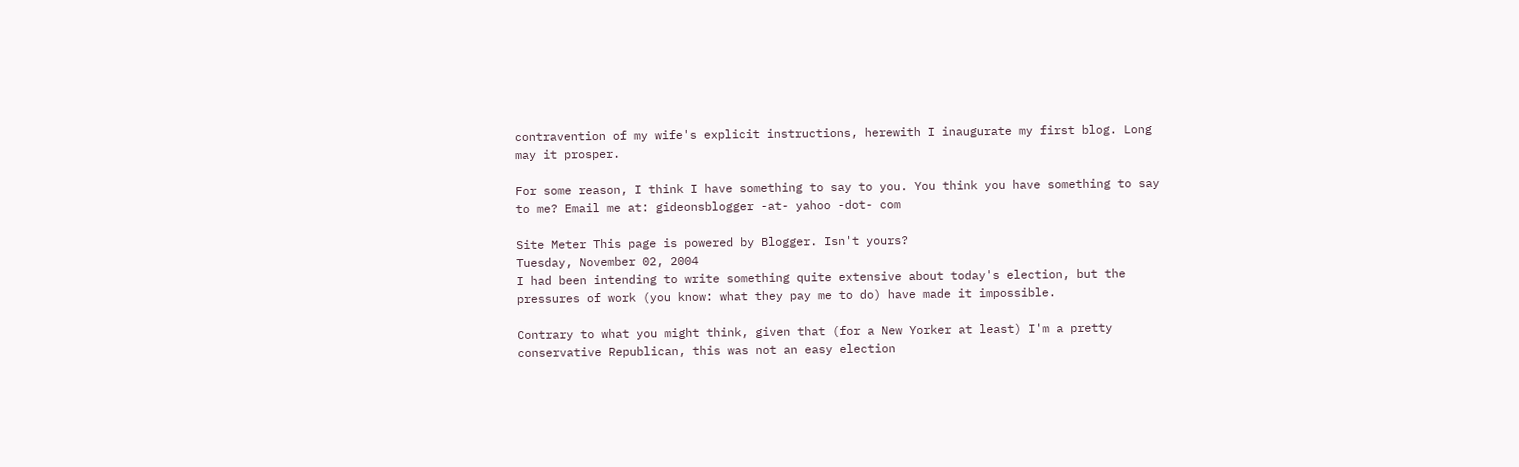contravention of my wife's explicit instructions, herewith I inaugurate my first blog. Long may it prosper.

For some reason, I think I have something to say to you. You think you have something to say to me? Email me at: gideonsblogger -at- yahoo -dot- com

Site Meter This page is powered by Blogger. Isn't yours?
Tuesday, November 02, 2004
I had been intending to write something quite extensive about today's election, but the pressures of work (you know: what they pay me to do) have made it impossible.

Contrary to what you might think, given that (for a New Yorker at least) I'm a pretty conservative Republican, this was not an easy election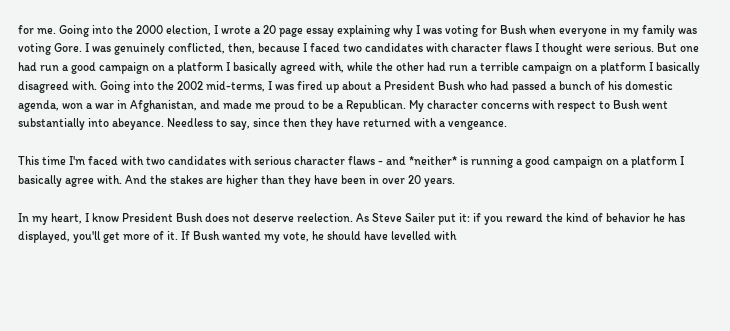for me. Going into the 2000 election, I wrote a 20 page essay explaining why I was voting for Bush when everyone in my family was voting Gore. I was genuinely conflicted, then, because I faced two candidates with character flaws I thought were serious. But one had run a good campaign on a platform I basically agreed with, while the other had run a terrible campaign on a platform I basically disagreed with. Going into the 2002 mid-terms, I was fired up about a President Bush who had passed a bunch of his domestic agenda, won a war in Afghanistan, and made me proud to be a Republican. My character concerns with respect to Bush went substantially into abeyance. Needless to say, since then they have returned with a vengeance.

This time I'm faced with two candidates with serious character flaws - and *neither* is running a good campaign on a platform I basically agree with. And the stakes are higher than they have been in over 20 years.

In my heart, I know President Bush does not deserve reelection. As Steve Sailer put it: if you reward the kind of behavior he has displayed, you'll get more of it. If Bush wanted my vote, he should have levelled with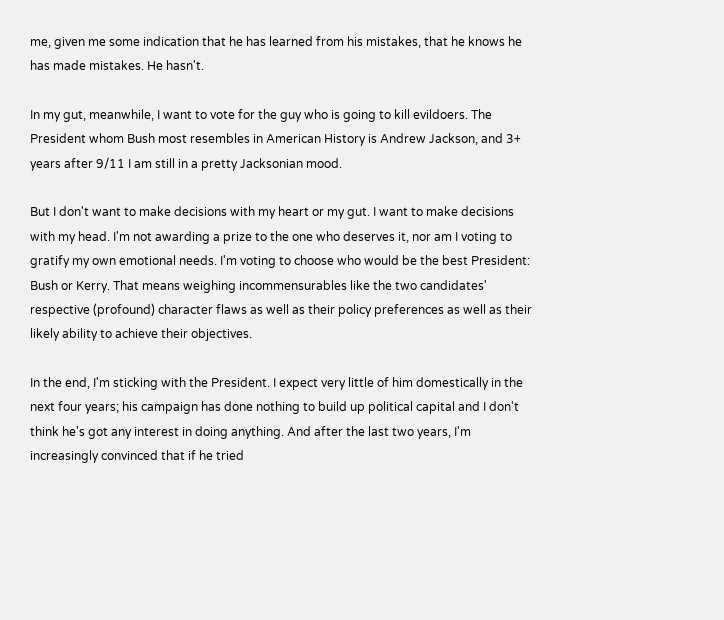me, given me some indication that he has learned from his mistakes, that he knows he has made mistakes. He hasn't.

In my gut, meanwhile, I want to vote for the guy who is going to kill evildoers. The President whom Bush most resembles in American History is Andrew Jackson, and 3+ years after 9/11 I am still in a pretty Jacksonian mood.

But I don't want to make decisions with my heart or my gut. I want to make decisions with my head. I'm not awarding a prize to the one who deserves it, nor am I voting to gratify my own emotional needs. I'm voting to choose who would be the best President: Bush or Kerry. That means weighing incommensurables like the two candidates' respective (profound) character flaws as well as their policy preferences as well as their likely ability to achieve their objectives.

In the end, I'm sticking with the President. I expect very little of him domestically in the next four years; his campaign has done nothing to build up political capital and I don't think he's got any interest in doing anything. And after the last two years, I'm increasingly convinced that if he tried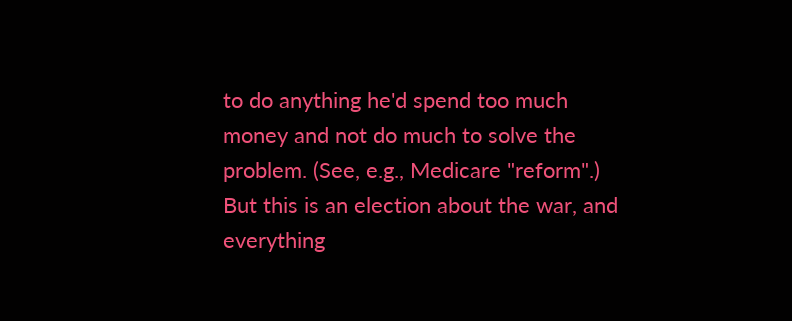to do anything he'd spend too much money and not do much to solve the problem. (See, e.g., Medicare "reform".) But this is an election about the war, and everything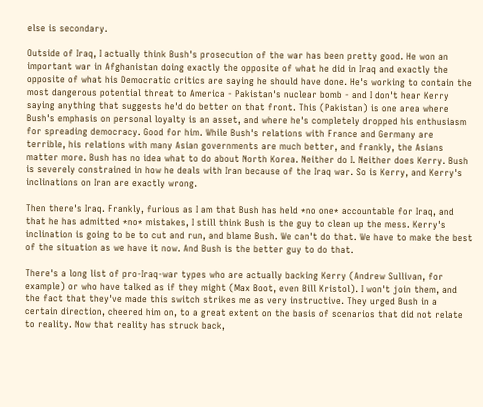else is secondary.

Outside of Iraq, I actually think Bush's prosecution of the war has been pretty good. He won an important war in Afghanistan doing exactly the opposite of what he did in Iraq and exactly the opposite of what his Democratic critics are saying he should have done. He's working to contain the most dangerous potential threat to America - Pakistan's nuclear bomb - and I don't hear Kerry saying anything that suggests he'd do better on that front. This (Pakistan) is one area where Bush's emphasis on personal loyalty is an asset, and where he's completely dropped his enthusiasm for spreading democracy. Good for him. While Bush's relations with France and Germany are terrible, his relations with many Asian governments are much better, and frankly, the Asians matter more. Bush has no idea what to do about North Korea. Neither do I. Neither does Kerry. Bush is severely constrained in how he deals with Iran because of the Iraq war. So is Kerry, and Kerry's inclinations on Iran are exactly wrong.

Then there's Iraq. Frankly, furious as I am that Bush has held *no one* accountable for Iraq, and that he has admitted *no* mistakes, I still think Bush is the guy to clean up the mess. Kerry's inclination is going to be to cut and run, and blame Bush. We can't do that. We have to make the best of the situation as we have it now. And Bush is the better guy to do that.

There's a long list of pro-Iraq-war types who are actually backing Kerry (Andrew Sullivan, for example) or who have talked as if they might (Max Boot, even Bill Kristol). I won't join them, and the fact that they've made this switch strikes me as very instructive. They urged Bush in a certain direction, cheered him on, to a great extent on the basis of scenarios that did not relate to reality. Now that reality has struck back,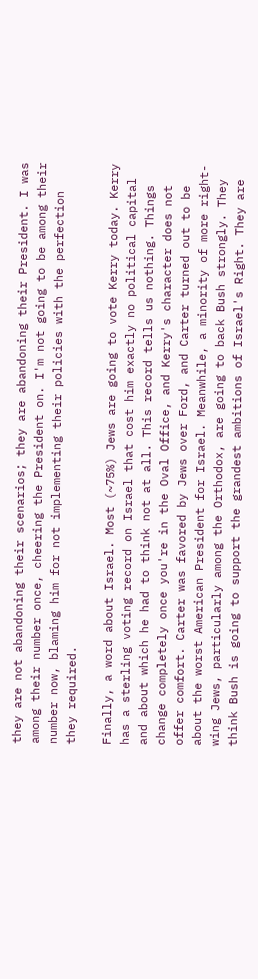they are not abandoning their scenarios; they are abandoning their President. I was among their number once, cheering the President on. I'm not going to be among their number now, blaming him for not implementing their policies with the perfection they required.

Finally, a word about Israel. Most (~75%) Jews are going to vote Kerry today. Kerry has a sterling voting record on Israel that cost him exactly no political capital and about which he had to think not at all. This record tells us nothing. Things change completely once you're in the Oval Office, and Kerry's character does not offer comfort. Carter was favored by Jews over Ford, and Carter turned out to be about the worst American President for Israel. Meanwhile, a minority of more right-wing Jews, particularly among the Orthodox, are going to back Bush strongly. They think Bush is going to support the grandest ambitions of Israel's Right. They are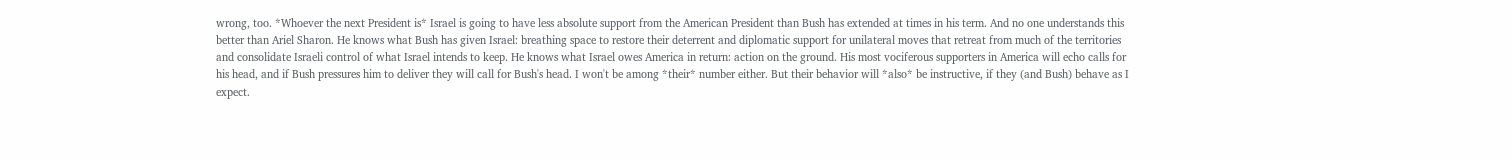wrong, too. *Whoever the next President is* Israel is going to have less absolute support from the American President than Bush has extended at times in his term. And no one understands this better than Ariel Sharon. He knows what Bush has given Israel: breathing space to restore their deterrent and diplomatic support for unilateral moves that retreat from much of the territories and consolidate Israeli control of what Israel intends to keep. He knows what Israel owes America in return: action on the ground. His most vociferous supporters in America will echo calls for his head, and if Bush pressures him to deliver they will call for Bush's head. I won't be among *their* number either. But their behavior will *also* be instructive, if they (and Bush) behave as I expect.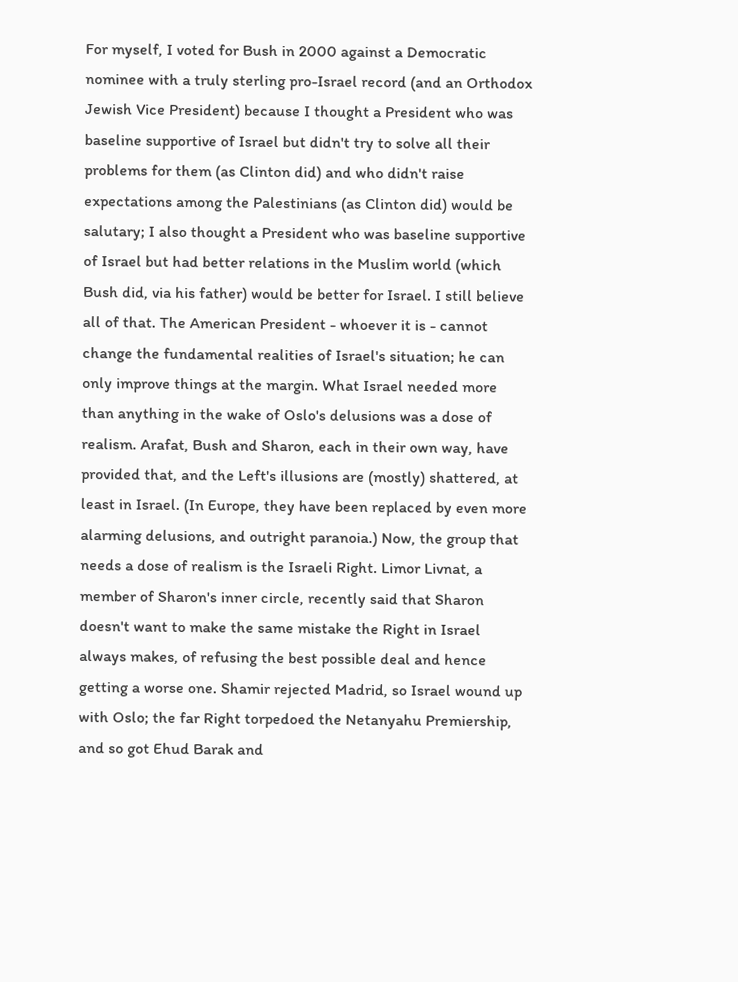For myself, I voted for Bush in 2000 against a Democratic nominee with a truly sterling pro-Israel record (and an Orthodox Jewish Vice President) because I thought a President who was baseline supportive of Israel but didn't try to solve all their problems for them (as Clinton did) and who didn't raise expectations among the Palestinians (as Clinton did) would be salutary; I also thought a President who was baseline supportive of Israel but had better relations in the Muslim world (which Bush did, via his father) would be better for Israel. I still believe all of that. The American President - whoever it is - cannot change the fundamental realities of Israel's situation; he can only improve things at the margin. What Israel needed more than anything in the wake of Oslo's delusions was a dose of realism. Arafat, Bush and Sharon, each in their own way, have provided that, and the Left's illusions are (mostly) shattered, at least in Israel. (In Europe, they have been replaced by even more alarming delusions, and outright paranoia.) Now, the group that needs a dose of realism is the Israeli Right. Limor Livnat, a member of Sharon's inner circle, recently said that Sharon doesn't want to make the same mistake the Right in Israel always makes, of refusing the best possible deal and hence getting a worse one. Shamir rejected Madrid, so Israel wound up with Oslo; the far Right torpedoed the Netanyahu Premiership, and so got Ehud Barak and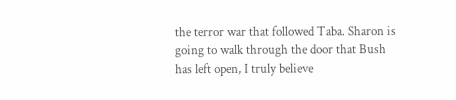the terror war that followed Taba. Sharon is going to walk through the door that Bush has left open, I truly believe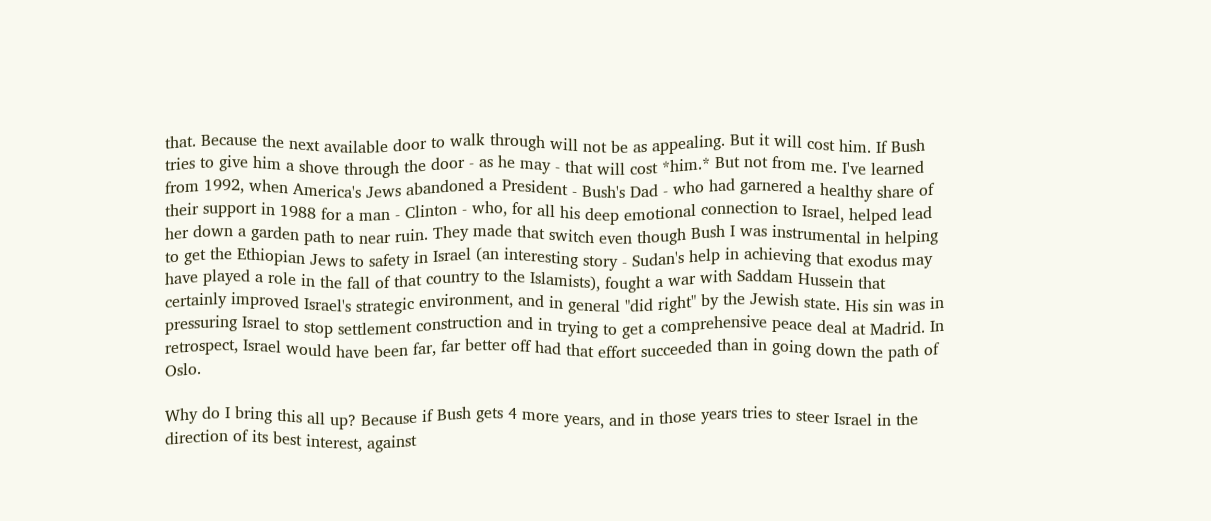that. Because the next available door to walk through will not be as appealing. But it will cost him. If Bush tries to give him a shove through the door - as he may - that will cost *him.* But not from me. I've learned from 1992, when America's Jews abandoned a President - Bush's Dad - who had garnered a healthy share of their support in 1988 for a man - Clinton - who, for all his deep emotional connection to Israel, helped lead her down a garden path to near ruin. They made that switch even though Bush I was instrumental in helping to get the Ethiopian Jews to safety in Israel (an interesting story - Sudan's help in achieving that exodus may have played a role in the fall of that country to the Islamists), fought a war with Saddam Hussein that certainly improved Israel's strategic environment, and in general "did right" by the Jewish state. His sin was in pressuring Israel to stop settlement construction and in trying to get a comprehensive peace deal at Madrid. In retrospect, Israel would have been far, far better off had that effort succeeded than in going down the path of Oslo.

Why do I bring this all up? Because if Bush gets 4 more years, and in those years tries to steer Israel in the direction of its best interest, against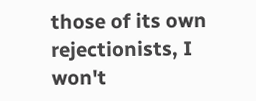those of its own rejectionists, I won't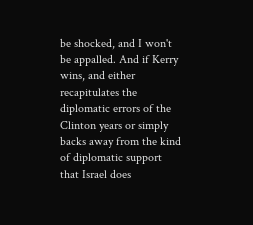be shocked, and I won't be appalled. And if Kerry wins, and either recapitulates the diplomatic errors of the Clinton years or simply backs away from the kind of diplomatic support that Israel does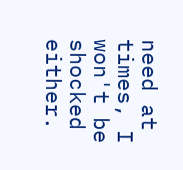need at times, I won't be shocked either.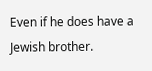Even if he does have a Jewish brother.